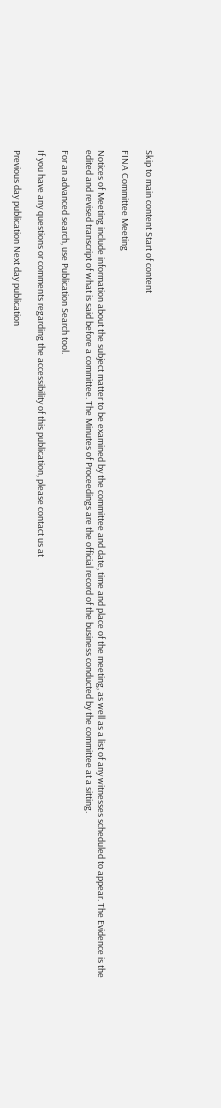Skip to main content Start of content

FINA Committee Meeting

Notices of Meeting include information about the subject matter to be examined by the committee and date, time and place of the meeting, as well as a list of any witnesses scheduled to appear. The Evidence is the edited and revised transcript of what is said before a committee. The Minutes of Proceedings are the official record of the business conducted by the committee at a sitting.

For an advanced search, use Publication Search tool.

If you have any questions or comments regarding the accessibility of this publication, please contact us at

Previous day publication Next day publication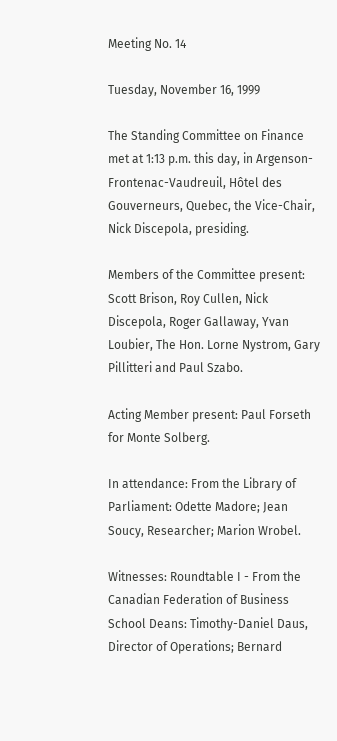Meeting No. 14

Tuesday, November 16, 1999

The Standing Committee on Finance met at 1:13 p.m. this day, in Argenson-Frontenac-Vaudreuil, Hôtel des Gouverneurs, Quebec, the Vice-Chair, Nick Discepola, presiding.

Members of the Committee present: Scott Brison, Roy Cullen, Nick Discepola, Roger Gallaway, Yvan Loubier, The Hon. Lorne Nystrom, Gary Pillitteri and Paul Szabo.

Acting Member present: Paul Forseth for Monte Solberg.

In attendance: From the Library of Parliament: Odette Madore; Jean Soucy, Researcher; Marion Wrobel.

Witnesses: Roundtable I - From the Canadian Federation of Business School Deans: Timothy-Daniel Daus, Director of Operations; Bernard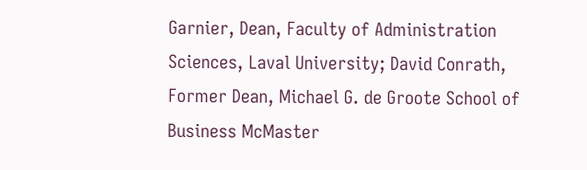Garnier, Dean, Faculty of Administration Sciences, Laval University; David Conrath, Former Dean, Michael G. de Groote School of Business McMaster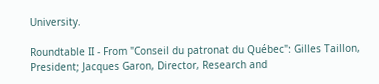University.

Roundtable II - From "Conseil du patronat du Québec": Gilles Taillon, President; Jacques Garon, Director, Research and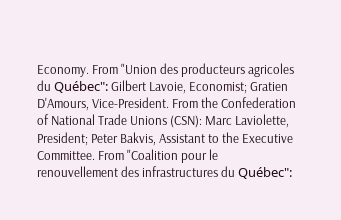Economy. From "Union des producteurs agricoles du Québec": Gilbert Lavoie, Economist; Gratien D'Amours, Vice-President. From the Confederation of National Trade Unions (CSN): Marc Laviolette, President; Peter Bakvis, Assistant to the Executive Committee. From "Coalition pour le renouvellement des infrastructures du Québec":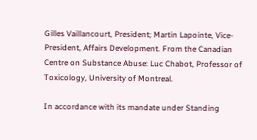Gilles Vaillancourt, President; Martin Lapointe, Vice-President, Affairs Development. From the Canadian Centre on Substance Abuse: Luc Chabot, Professor of Toxicology, University of Montreal.

In accordance with its mandate under Standing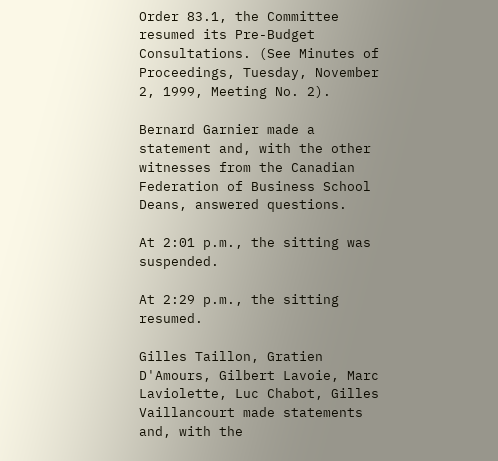Order 83.1, the Committee resumed its Pre-Budget Consultations. (See Minutes of Proceedings, Tuesday, November 2, 1999, Meeting No. 2).

Bernard Garnier made a statement and, with the other witnesses from the Canadian Federation of Business School Deans, answered questions.

At 2:01 p.m., the sitting was suspended.

At 2:29 p.m., the sitting resumed.

Gilles Taillon, Gratien D'Amours, Gilbert Lavoie, Marc Laviolette, Luc Chabot, Gilles Vaillancourt made statements and, with the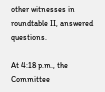other witnesses in roundtable II, answered questions.

At 4:18 p.m., the Committee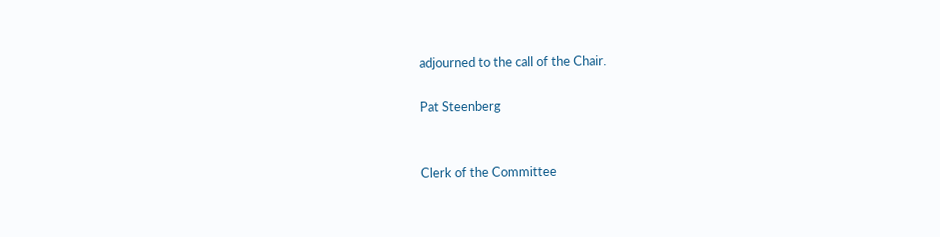adjourned to the call of the Chair.

Pat Steenberg


Clerk of the Committee